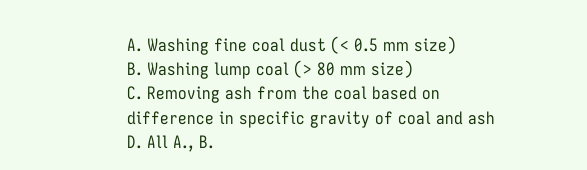A. Washing fine coal dust (< 0.5 mm size)
B. Washing lump coal (> 80 mm size)
C. Removing ash from the coal based on difference in specific gravity of coal and ash
D. All A., B.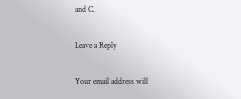and C.

Leave a Reply

Your email address will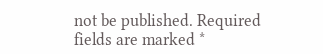not be published. Required fields are marked *